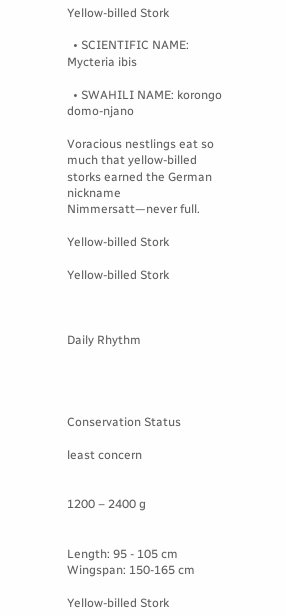Yellow-billed Stork

  • SCIENTIFIC NAME: Mycteria ibis

  • SWAHILI NAME: korongo domo-njano

Voracious nestlings eat so much that yellow-billed storks earned the German nickname Nimmersatt—never full.

Yellow-billed Stork

Yellow-billed Stork



Daily Rhythm




Conservation Status

least concern


1200 – 2400 g


Length: 95 - 105 cm
Wingspan: 150-165 cm

Yellow-billed Stork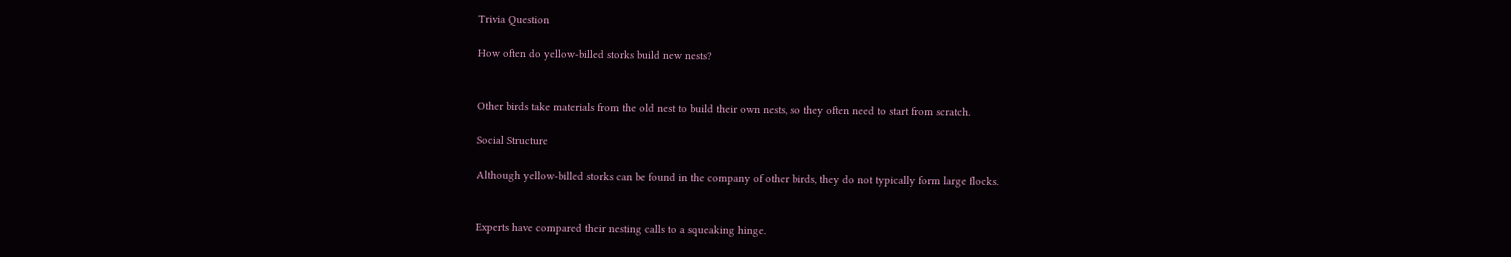Trivia Question

How often do yellow-billed storks build new nests?


Other birds take materials from the old nest to build their own nests, so they often need to start from scratch.

Social Structure

Although yellow-billed storks can be found in the company of other birds, they do not typically form large flocks.


Experts have compared their nesting calls to a squeaking hinge.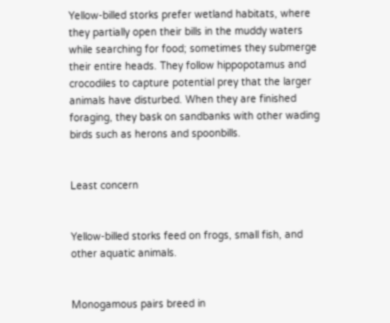Yellow-billed storks prefer wetland habitats, where they partially open their bills in the muddy waters while searching for food; sometimes they submerge their entire heads. They follow hippopotamus and crocodiles to capture potential prey that the larger animals have disturbed. When they are finished foraging, they bask on sandbanks with other wading birds such as herons and spoonbills.


Least concern


Yellow-billed storks feed on frogs, small fish, and other aquatic animals.


Monogamous pairs breed in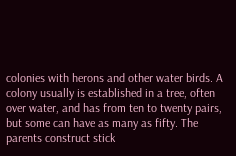colonies with herons and other water birds. A colony usually is established in a tree, often over water, and has from ten to twenty pairs, but some can have as many as fifty. The parents construct stick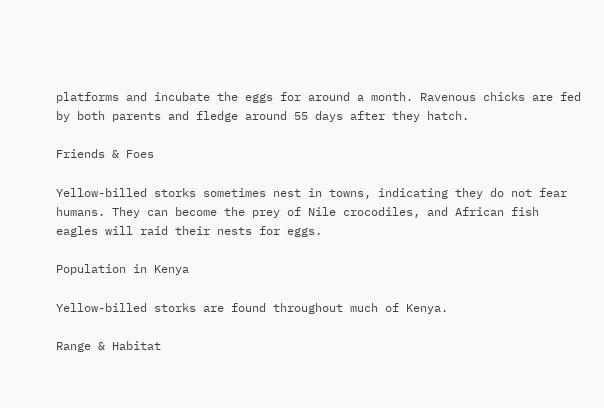platforms and incubate the eggs for around a month. Ravenous chicks are fed by both parents and fledge around 55 days after they hatch.

Friends & Foes

Yellow-billed storks sometimes nest in towns, indicating they do not fear humans. They can become the prey of Nile crocodiles, and African fish eagles will raid their nests for eggs.

Population in Kenya

Yellow-billed storks are found throughout much of Kenya.

Range & Habitat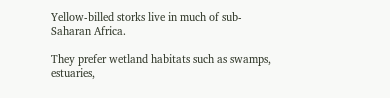Yellow-billed storks live in much of sub-Saharan Africa.

They prefer wetland habitats such as swamps, estuaries,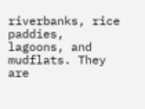riverbanks, rice paddies, lagoons, and mudflats. They are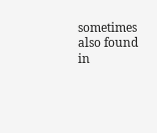sometimes also found in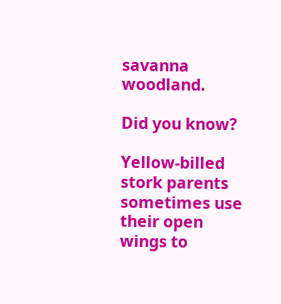savanna woodland.

Did you know?

Yellow-billed stork parents sometimes use their open wings to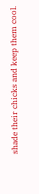shade their chicks and keep them cool.